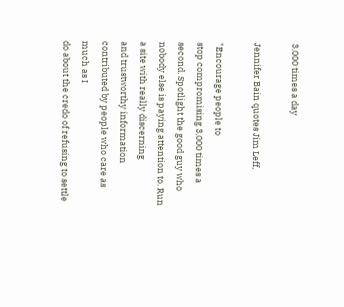3,000 times a day

Jennifer Bain quotes Jim Leff,

"Encourage people to
stop compromising 3,000 times a second. Spotlight the good guy who
nobody else is paying attention to. Run a site with really discerning
and trustworthy information contributed by people who care as much as I
do about the credo of refusing to settle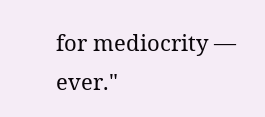for mediocrity — ever."